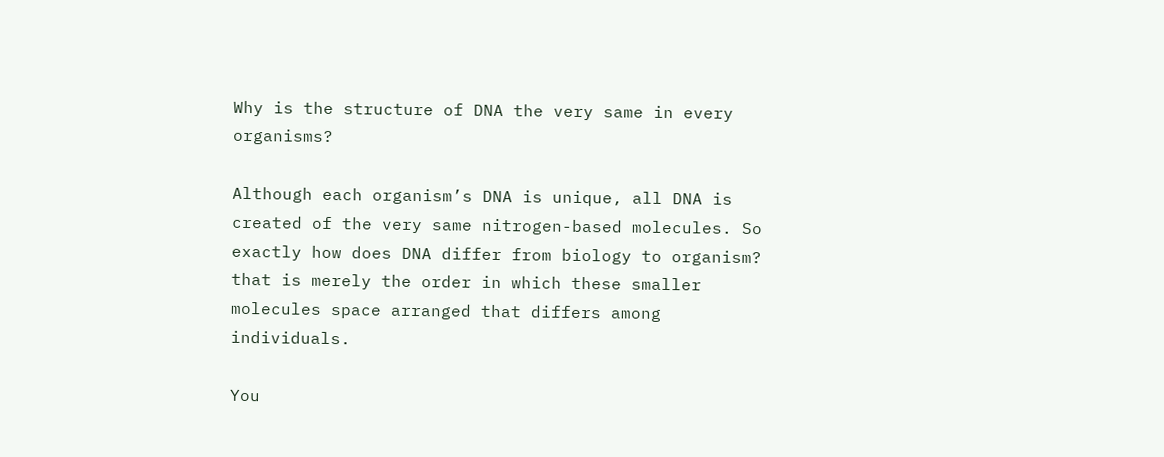Why is the structure of DNA the very same in every organisms?

Although each organism’s DNA is unique, all DNA is created of the very same nitrogen-based molecules. So exactly how does DNA differ from biology to organism? that is merely the order in which these smaller molecules space arranged that differs among individuals.

You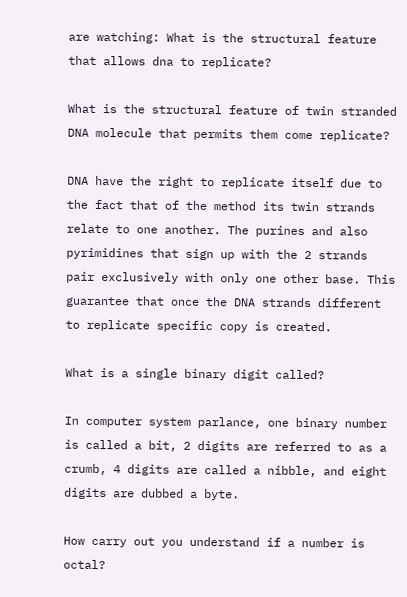are watching: What is the structural feature that allows dna to replicate?

What is the structural feature of twin stranded DNA molecule that permits them come replicate?

DNA have the right to replicate itself due to the fact that of the method its twin strands relate to one another. The purines and also pyrimidines that sign up with the 2 strands pair exclusively with only one other base. This guarantee that once the DNA strands different to replicate specific copy is created.

What is a single binary digit called?

In computer system parlance, one binary number is called a bit, 2 digits are referred to as a crumb, 4 digits are called a nibble, and eight digits are dubbed a byte.

How carry out you understand if a number is octal?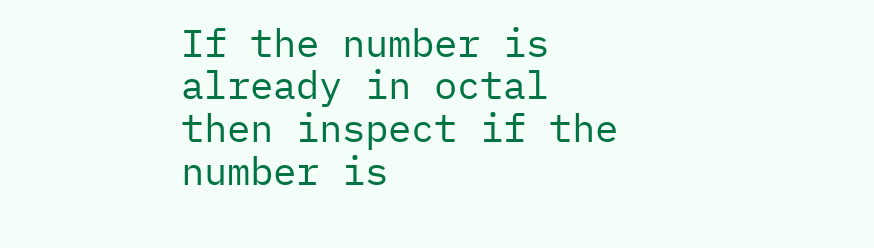If the number is already in octal then inspect if the number is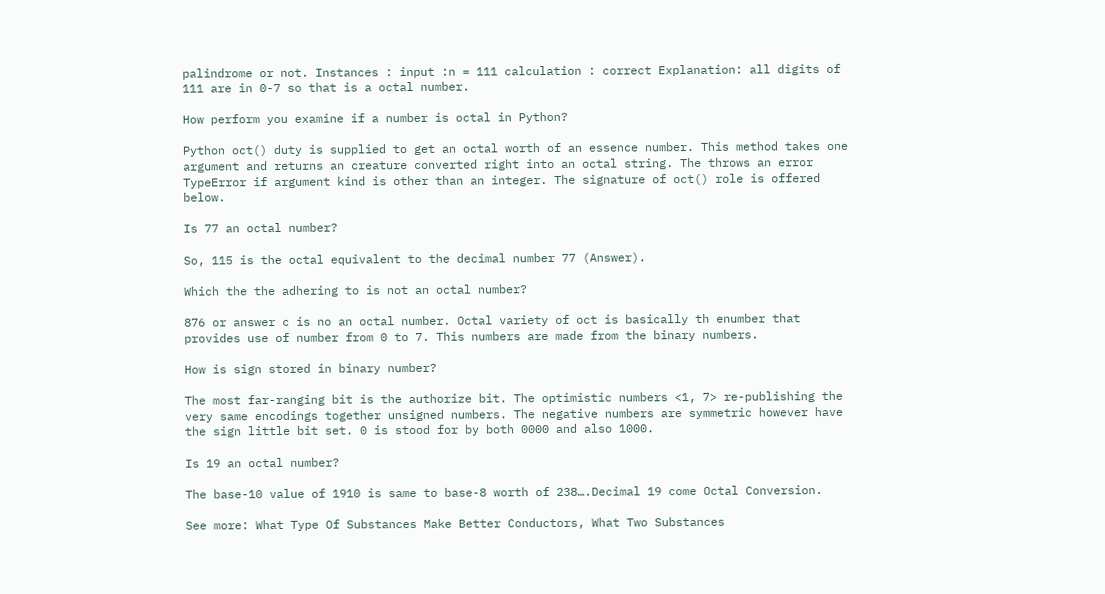palindrome or not. Instances : input :n = 111 calculation : correct Explanation: all digits of 111 are in 0-7 so that is a octal number.

How perform you examine if a number is octal in Python?

Python oct() duty is supplied to get an octal worth of an essence number. This method takes one argument and returns an creature converted right into an octal string. The throws an error TypeError if argument kind is other than an integer. The signature of oct() role is offered below.

Is 77 an octal number?

So, 115 is the octal equivalent to the decimal number 77 (Answer).

Which the the adhering to is not an octal number?

876 or answer c is no an octal number. Octal variety of oct is basically th enumber that provides use of number from 0 to 7. This numbers are made from the binary numbers.

How is sign stored in binary number?

The most far-ranging bit is the authorize bit. The optimistic numbers <1, 7> re-publishing the very same encodings together unsigned numbers. The negative numbers are symmetric however have the sign little bit set. 0 is stood for by both 0000 and also 1000.

Is 19 an octal number?

The base-10 value of 1910 is same to base-8 worth of 238….Decimal 19 come Octal Conversion.

See more: What Type Of Substances Make Better Conductors, What Two Substances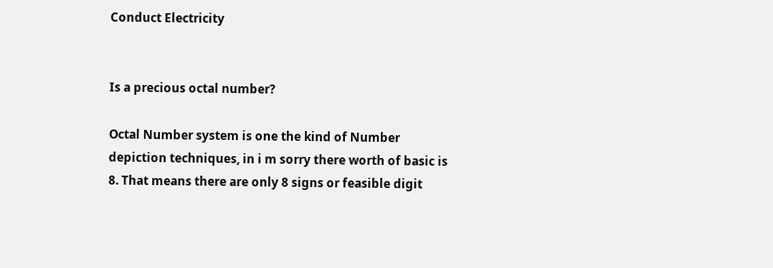Conduct Electricity


Is a precious octal number?

Octal Number system is one the kind of Number depiction techniques, in i m sorry there worth of basic is 8. That means there are only 8 signs or feasible digit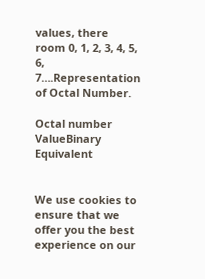values, there room 0, 1, 2, 3, 4, 5, 6, 7….Representation of Octal Number.

Octal number ValueBinary Equivalent


We use cookies to ensure that we offer you the best experience on our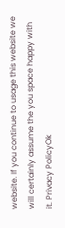website. If you continue to usage this website we will certainly assume the you space happy with it. Privacy PolicyOk